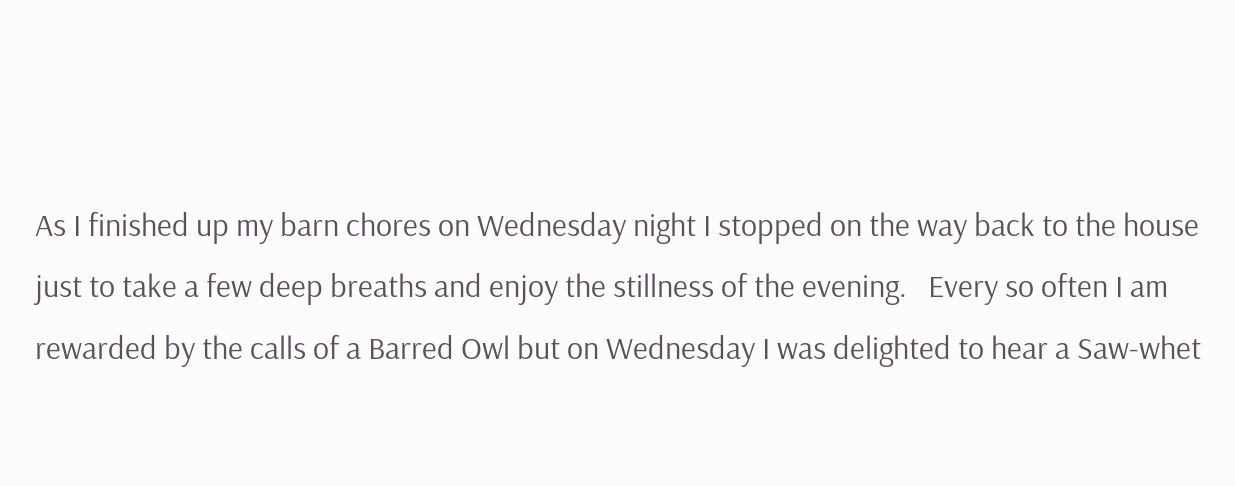As I finished up my barn chores on Wednesday night I stopped on the way back to the house just to take a few deep breaths and enjoy the stillness of the evening.   Every so often I am rewarded by the calls of a Barred Owl but on Wednesday I was delighted to hear a Saw-whet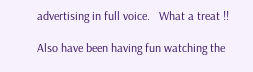advertising in full voice.   What a treat !!

Also have been having fun watching the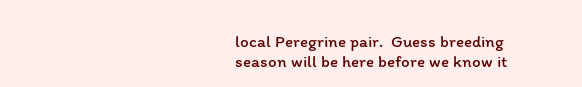local Peregrine pair.  Guess breeding season will be here before we know it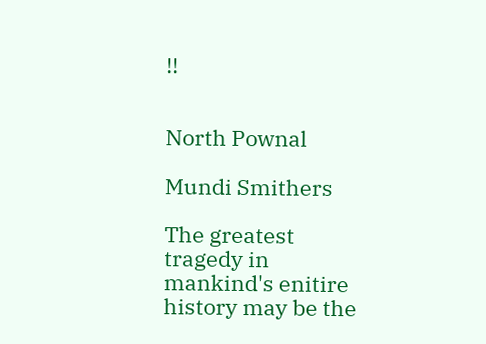!!


North Pownal

Mundi Smithers

The greatest tragedy in mankind's enitire history may be the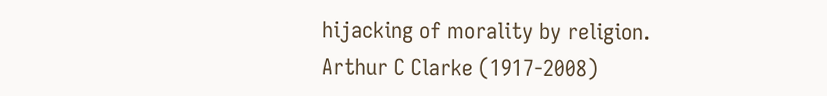hijacking of morality by religion.
Arthur C Clarke (1917-2008)